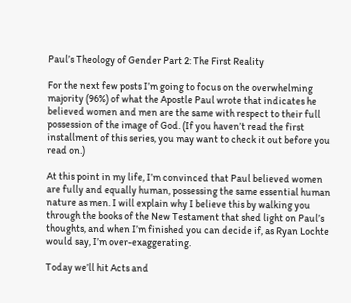Paul’s Theology of Gender Part 2: The First Reality

For the next few posts I’m going to focus on the overwhelming majority (96%) of what the Apostle Paul wrote that indicates he believed women and men are the same with respect to their full possession of the image of God. (If you haven’t read the first installment of this series, you may want to check it out before you read on.)

At this point in my life, I’m convinced that Paul believed women are fully and equally human, possessing the same essential human nature as men. I will explain why I believe this by walking you through the books of the New Testament that shed light on Paul’s thoughts, and when I’m finished you can decide if, as Ryan Lochte would say, I’m over-exaggerating.

Today we’ll hit Acts and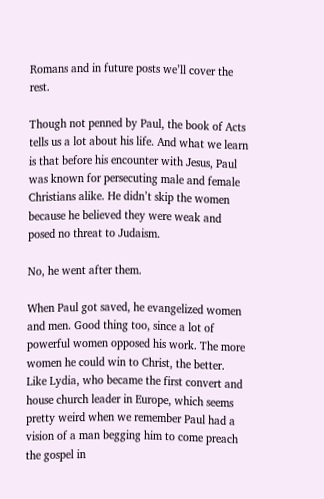Romans and in future posts we’ll cover the rest.

Though not penned by Paul, the book of Acts tells us a lot about his life. And what we learn is that before his encounter with Jesus, Paul was known for persecuting male and female Christians alike. He didn’t skip the women because he believed they were weak and posed no threat to Judaism.

No, he went after them.

When Paul got saved, he evangelized women and men. Good thing too, since a lot of powerful women opposed his work. The more women he could win to Christ, the better. Like Lydia, who became the first convert and house church leader in Europe, which seems pretty weird when we remember Paul had a vision of a man begging him to come preach the gospel in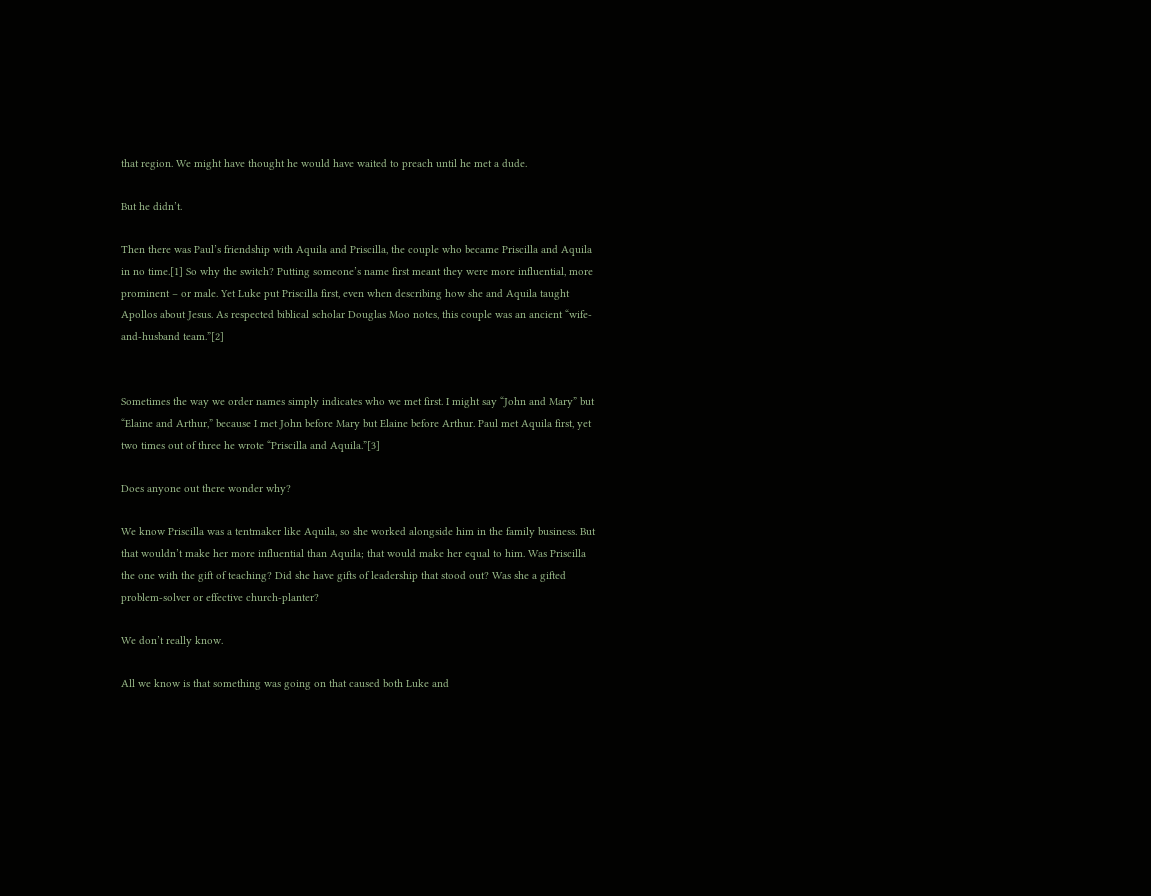that region. We might have thought he would have waited to preach until he met a dude.

But he didn’t.

Then there was Paul’s friendship with Aquila and Priscilla, the couple who became Priscilla and Aquila in no time.[1] So why the switch? Putting someone’s name first meant they were more influential, more prominent – or male. Yet Luke put Priscilla first, even when describing how she and Aquila taught Apollos about Jesus. As respected biblical scholar Douglas Moo notes, this couple was an ancient “wife-and-husband team.”[2]


Sometimes the way we order names simply indicates who we met first. I might say “John and Mary” but “Elaine and Arthur,” because I met John before Mary but Elaine before Arthur. Paul met Aquila first, yet two times out of three he wrote “Priscilla and Aquila.”[3]

Does anyone out there wonder why?

We know Priscilla was a tentmaker like Aquila, so she worked alongside him in the family business. But that wouldn’t make her more influential than Aquila; that would make her equal to him. Was Priscilla the one with the gift of teaching? Did she have gifts of leadership that stood out? Was she a gifted problem-solver or effective church-planter?

We don’t really know.

All we know is that something was going on that caused both Luke and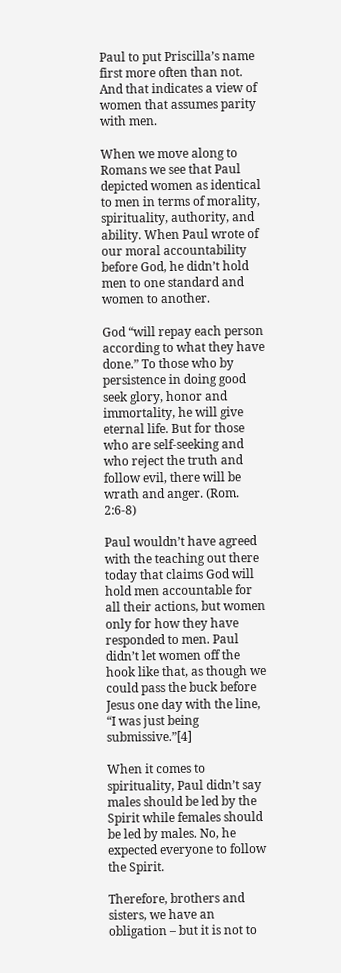Paul to put Priscilla’s name first more often than not. And that indicates a view of women that assumes parity with men.

When we move along to Romans we see that Paul depicted women as identical to men in terms of morality, spirituality, authority, and ability. When Paul wrote of our moral accountability before God, he didn’t hold men to one standard and women to another.

God “will repay each person according to what they have done.” To those who by persistence in doing good seek glory, honor and immortality, he will give eternal life. But for those who are self-seeking and who reject the truth and follow evil, there will be wrath and anger. (Rom. 2:6-8)

Paul wouldn’t have agreed with the teaching out there today that claims God will hold men accountable for all their actions, but women only for how they have responded to men. Paul didn’t let women off the hook like that, as though we could pass the buck before Jesus one day with the line, “I was just being submissive.”[4]

When it comes to spirituality, Paul didn’t say males should be led by the Spirit while females should be led by males. No, he expected everyone to follow the Spirit.

Therefore, brothers and sisters, we have an obligation – but it is not to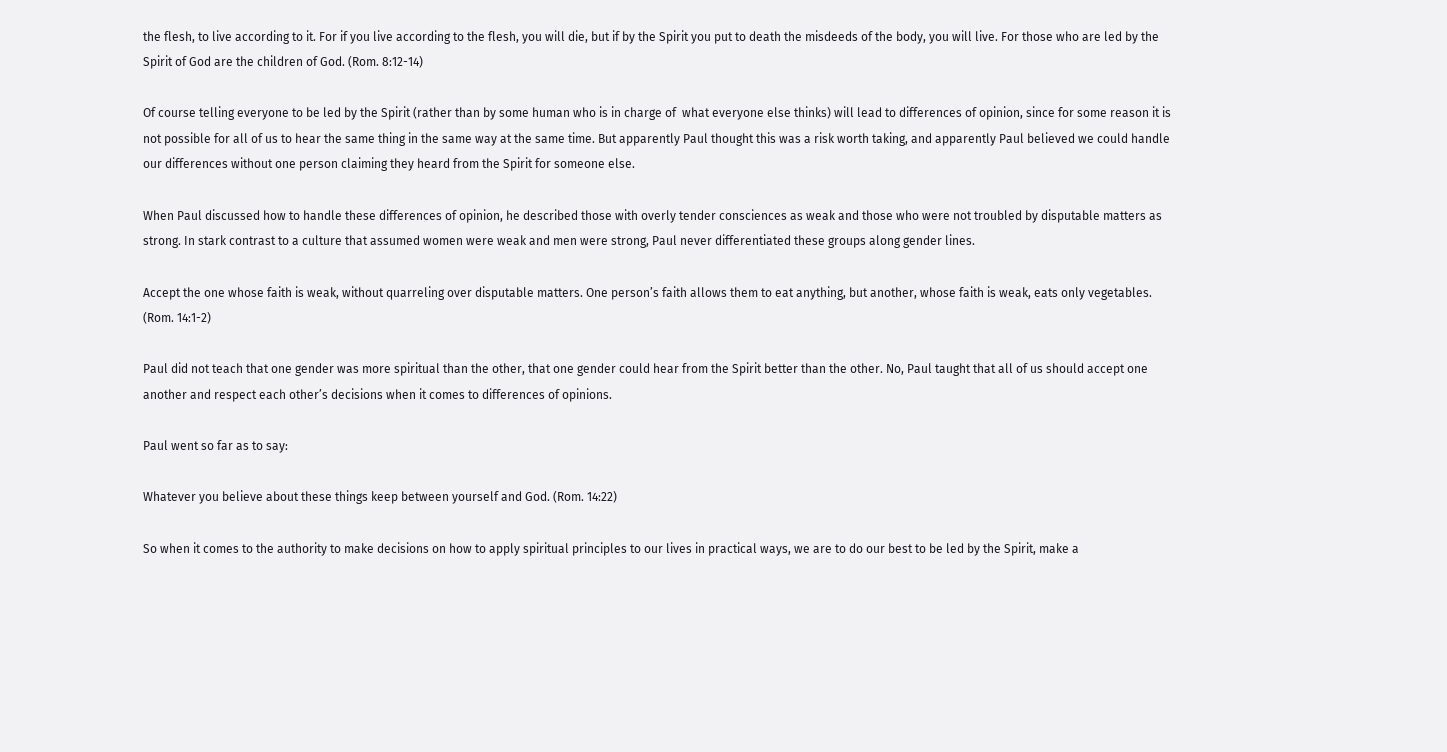the flesh, to live according to it. For if you live according to the flesh, you will die, but if by the Spirit you put to death the misdeeds of the body, you will live. For those who are led by the Spirit of God are the children of God. (Rom. 8:12-14)

Of course telling everyone to be led by the Spirit (rather than by some human who is in charge of  what everyone else thinks) will lead to differences of opinion, since for some reason it is not possible for all of us to hear the same thing in the same way at the same time. But apparently Paul thought this was a risk worth taking, and apparently Paul believed we could handle our differences without one person claiming they heard from the Spirit for someone else.

When Paul discussed how to handle these differences of opinion, he described those with overly tender consciences as weak and those who were not troubled by disputable matters as strong. In stark contrast to a culture that assumed women were weak and men were strong, Paul never differentiated these groups along gender lines.

Accept the one whose faith is weak, without quarreling over disputable matters. One person’s faith allows them to eat anything, but another, whose faith is weak, eats only vegetables. (Rom. 14:1-2)

Paul did not teach that one gender was more spiritual than the other, that one gender could hear from the Spirit better than the other. No, Paul taught that all of us should accept one another and respect each other’s decisions when it comes to differences of opinions.

Paul went so far as to say:

Whatever you believe about these things keep between yourself and God. (Rom. 14:22)

So when it comes to the authority to make decisions on how to apply spiritual principles to our lives in practical ways, we are to do our best to be led by the Spirit, make a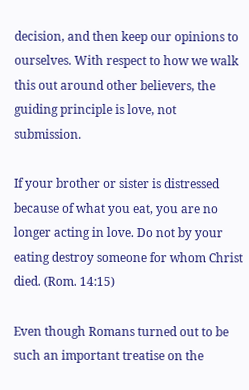decision, and then keep our opinions to ourselves. With respect to how we walk this out around other believers, the guiding principle is love, not submission.

If your brother or sister is distressed because of what you eat, you are no longer acting in love. Do not by your eating destroy someone for whom Christ died. (Rom. 14:15)

Even though Romans turned out to be such an important treatise on the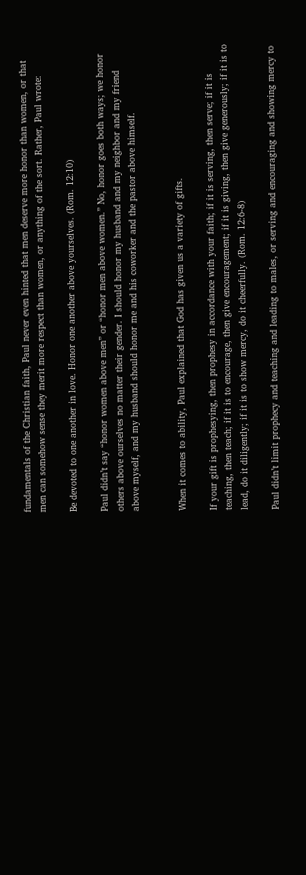fundamentals of the Christian faith, Paul never even hinted that men deserve more honor than women, or that men can somehow sense they merit more respect than women, or anything of the sort. Rather, Paul wrote:

Be devoted to one another in love. Honor one another above yourselves. (Rom. 12:10)

Paul didn’t say “honor women above men” or “honor men above women.” No, honor goes both ways; we honor others above ourselves no matter their gender. I should honor my husband and my neighbor and my friend above myself, and my husband should honor me and his coworker and the pastor above himself.


When it comes to ability, Paul explained that God has given us a variety of gifts.

If your gift is prophesying, then prophesy in accordance with your faith; if it is serving, then serve; if it is teaching, then teach; if it is to encourage, then give encouragement; if it is giving, then give generously; if it is to lead, do it diligently; if it is to show mercy, do it cheerfully. (Rom. 12:6-8)

Paul didn’t limit prophecy and teaching and leading to males, or serving and encouraging and showing mercy to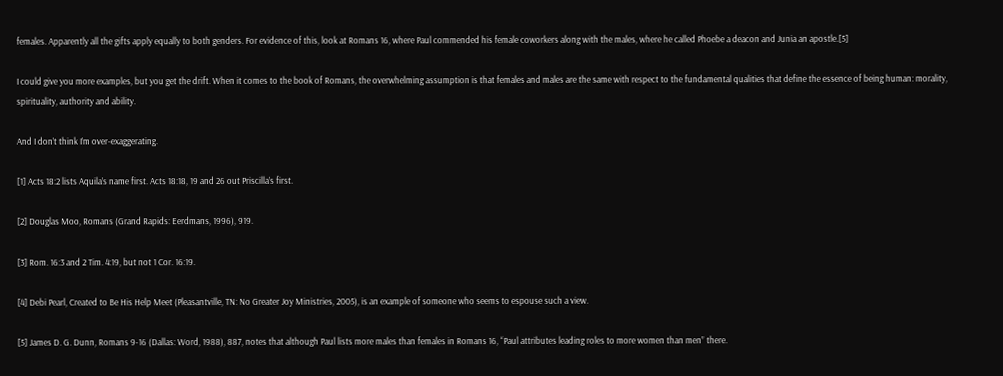females. Apparently all the gifts apply equally to both genders. For evidence of this, look at Romans 16, where Paul commended his female coworkers along with the males, where he called Phoebe a deacon and Junia an apostle.[5]

I could give you more examples, but you get the drift. When it comes to the book of Romans, the overwhelming assumption is that females and males are the same with respect to the fundamental qualities that define the essence of being human: morality, spirituality, authority and ability.

And I don’t think I’m over-exaggerating.

[1] Acts 18:2 lists Aquila’s name first. Acts 18:18, 19 and 26 out Priscilla’s first.

[2] Douglas Moo, Romans (Grand Rapids: Eerdmans, 1996), 919.

[3] Rom. 16:3 and 2 Tim. 4:19, but not 1 Cor. 16:19.

[4] Debi Pearl, Created to Be His Help Meet (Pleasantville, TN: No Greater Joy Ministries, 2005), is an example of someone who seems to espouse such a view.

[5] James D. G. Dunn, Romans 9-16 (Dallas: Word, 1988), 887, notes that although Paul lists more males than females in Romans 16, “Paul attributes leading roles to more women than men” there.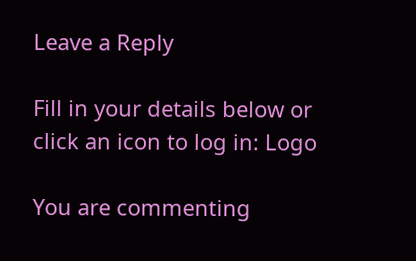Leave a Reply

Fill in your details below or click an icon to log in: Logo

You are commenting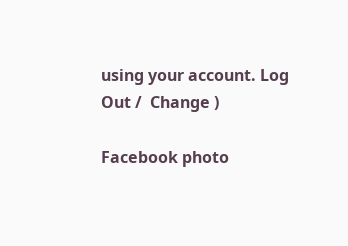using your account. Log Out /  Change )

Facebook photo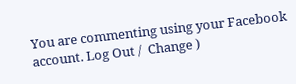You are commenting using your Facebook account. Log Out /  Change )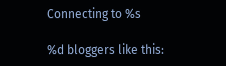Connecting to %s

%d bloggers like this: